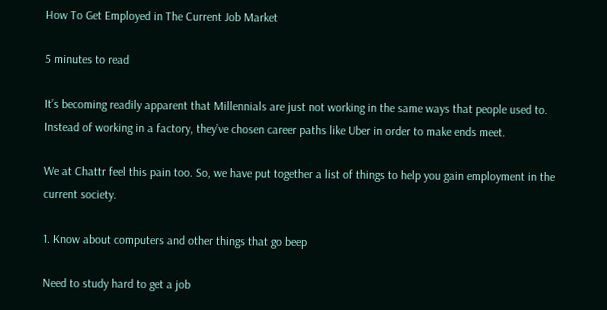How To Get Employed in The Current Job Market

5 minutes to read

It’s becoming readily apparent that Millennials are just not working in the same ways that people used to. Instead of working in a factory, they’ve chosen career paths like Uber in order to make ends meet.

We at Chattr feel this pain too. So, we have put together a list of things to help you gain employment in the current society.

1. Know about computers and other things that go beep

Need to study hard to get a job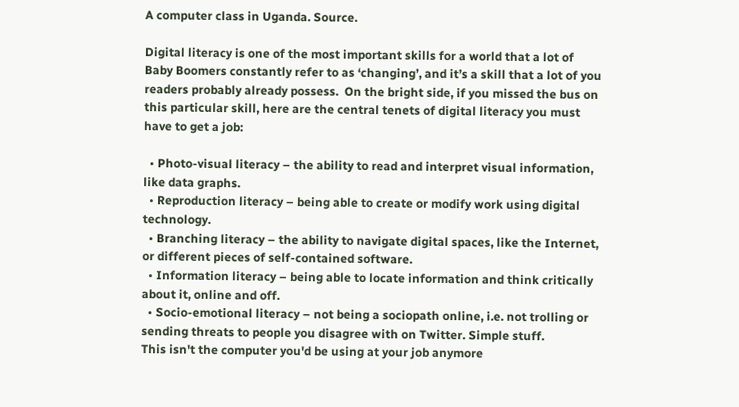A computer class in Uganda. Source.

Digital literacy is one of the most important skills for a world that a lot of Baby Boomers constantly refer to as ‘changing’, and it’s a skill that a lot of you readers probably already possess.  On the bright side, if you missed the bus on this particular skill, here are the central tenets of digital literacy you must have to get a job:

  • Photo-visual literacy – the ability to read and interpret visual information, like data graphs.
  • Reproduction literacy – being able to create or modify work using digital technology.
  • Branching literacy – the ability to navigate digital spaces, like the Internet, or different pieces of self-contained software.
  • Information literacy – being able to locate information and think critically about it, online and off.
  • Socio-emotional literacy – not being a sociopath online, i.e. not trolling or sending threats to people you disagree with on Twitter. Simple stuff.
This isn't the computer you'd be using at your job anymore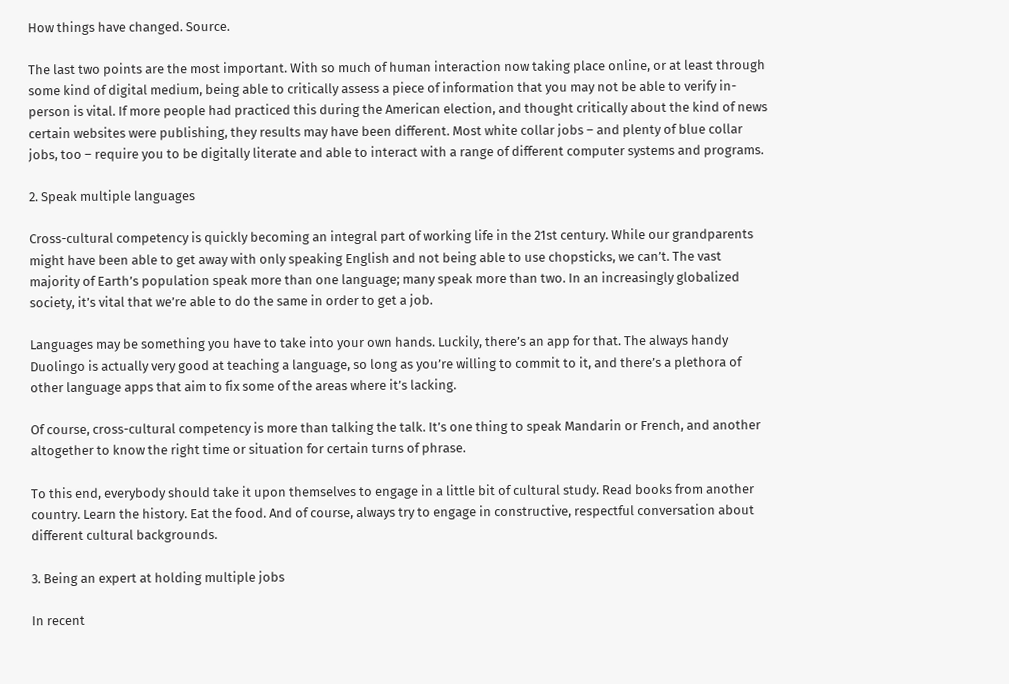How things have changed. Source.

The last two points are the most important. With so much of human interaction now taking place online, or at least through some kind of digital medium, being able to critically assess a piece of information that you may not be able to verify in-person is vital. If more people had practiced this during the American election, and thought critically about the kind of news certain websites were publishing, they results may have been different. Most white collar jobs – and plenty of blue collar jobs, too – require you to be digitally literate and able to interact with a range of different computer systems and programs.

2. Speak multiple languages

Cross-cultural competency is quickly becoming an integral part of working life in the 21st century. While our grandparents might have been able to get away with only speaking English and not being able to use chopsticks, we can’t. The vast majority of Earth’s population speak more than one language; many speak more than two. In an increasingly globalized society, it’s vital that we’re able to do the same in order to get a job.

Languages may be something you have to take into your own hands. Luckily, there’s an app for that. The always handy Duolingo is actually very good at teaching a language, so long as you’re willing to commit to it, and there’s a plethora of other language apps that aim to fix some of the areas where it’s lacking.

Of course, cross-cultural competency is more than talking the talk. It’s one thing to speak Mandarin or French, and another altogether to know the right time or situation for certain turns of phrase.

To this end, everybody should take it upon themselves to engage in a little bit of cultural study. Read books from another country. Learn the history. Eat the food. And of course, always try to engage in constructive, respectful conversation about different cultural backgrounds.

3. Being an expert at holding multiple jobs

In recent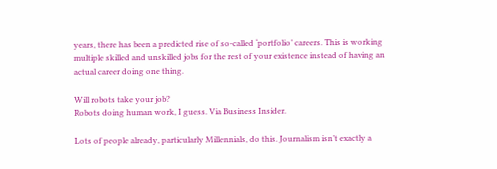years, there has been a predicted rise of so-called ‘portfolio’ careers. This is working multiple skilled and unskilled jobs for the rest of your existence instead of having an actual career doing one thing.

Will robots take your job?
Robots doing human work, I guess. Via Business Insider.

Lots of people already, particularly Millennials, do this. Journalism isn’t exactly a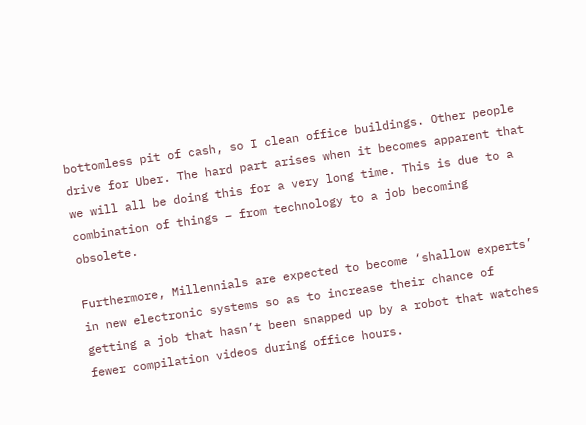bottomless pit of cash, so I clean office buildings. Other people drive for Uber. The hard part arises when it becomes apparent that we will all be doing this for a very long time. This is due to a combination of things – from technology to a job becoming obsolete.

Furthermore, Millennials are expected to become ‘shallow experts’ in new electronic systems so as to increase their chance of getting a job that hasn’t been snapped up by a robot that watches fewer compilation videos during office hours.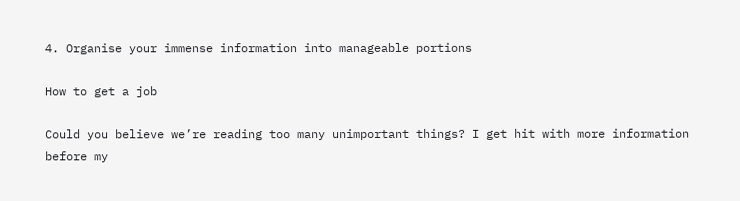4. Organise your immense information into manageable portions

How to get a job

Could you believe we’re reading too many unimportant things? I get hit with more information before my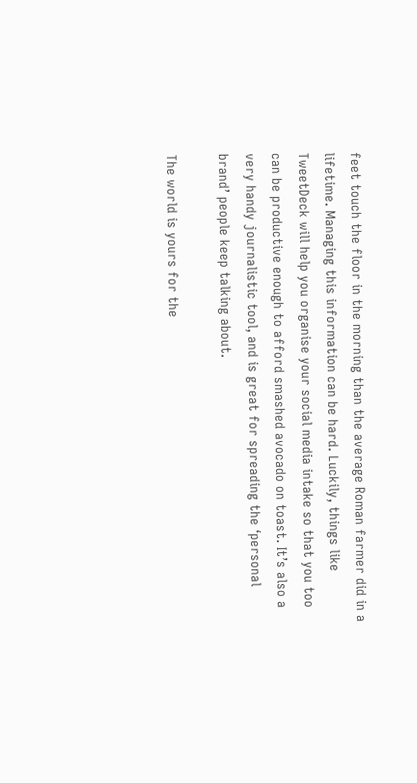feet touch the floor in the morning than the average Roman farmer did in a lifetime. Managing this information can be hard. Luckily, things like TweetDeck will help you organise your social media intake so that you too can be productive enough to afford smashed avocado on toast. It’s also a very handy journalistic tool, and is great for spreading the ‘personal brand’ people keep talking about.

The world is yours for the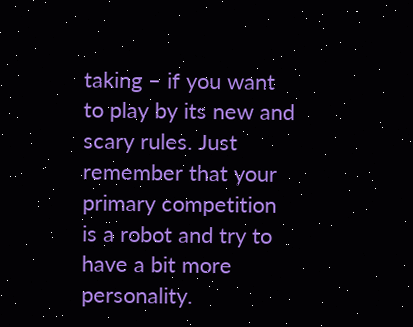taking – if you want to play by its new and scary rules. Just remember that your primary competition is a robot and try to have a bit more personality.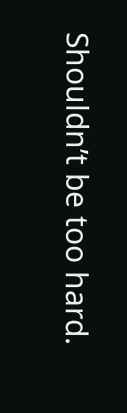Shouldn’t be too hard.